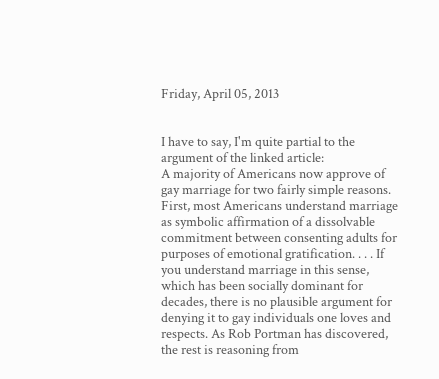Friday, April 05, 2013


I have to say, I'm quite partial to the argument of the linked article:
A majority of Americans now approve of gay marriage for two fairly simple reasons. First, most Americans understand marriage as symbolic affirmation of a dissolvable commitment between consenting adults for purposes of emotional gratification. . . . If you understand marriage in this sense, which has been socially dominant for decades, there is no plausible argument for denying it to gay individuals one loves and respects. As Rob Portman has discovered, the rest is reasoning from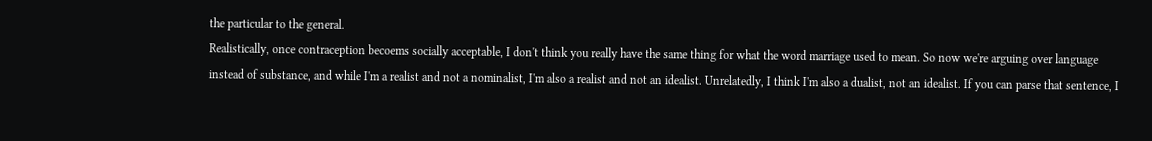the particular to the general.
Realistically, once contraception becoems socially acceptable, I don't think you really have the same thing for what the word marriage used to mean. So now we're arguing over language instead of substance, and while I'm a realist and not a nominalist, I'm also a realist and not an idealist. Unrelatedly, I think I'm also a dualist, not an idealist. If you can parse that sentence, I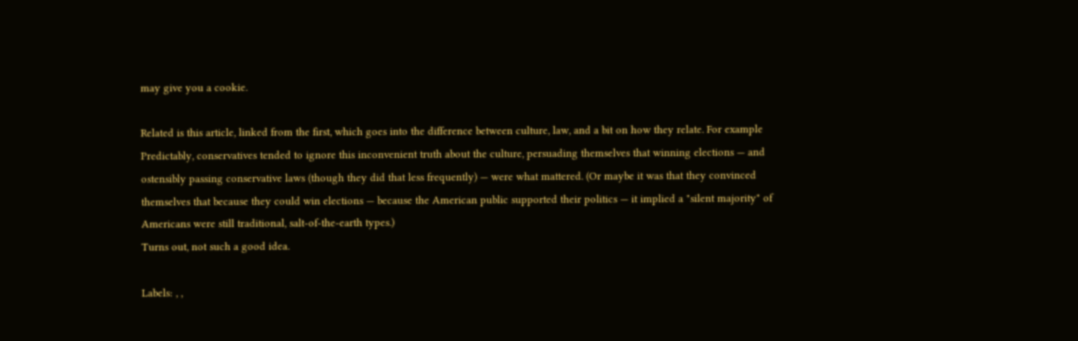may give you a cookie.

Related is this article, linked from the first, which goes into the difference between culture, law, and a bit on how they relate. For example
Predictably, conservatives tended to ignore this inconvenient truth about the culture, persuading themselves that winning elections — and ostensibly passing conservative laws (though they did that less frequently) — were what mattered. (Or maybe it was that they convinced themselves that because they could win elections — because the American public supported their politics — it implied a "silent majority" of Americans were still traditional, salt-of-the-earth types.)
Turns out, not such a good idea.

Labels: , ,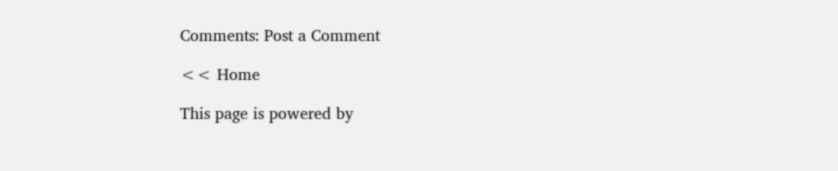Comments: Post a Comment

<< Home

This page is powered by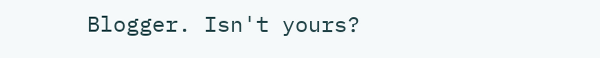Blogger. Isn't yours?